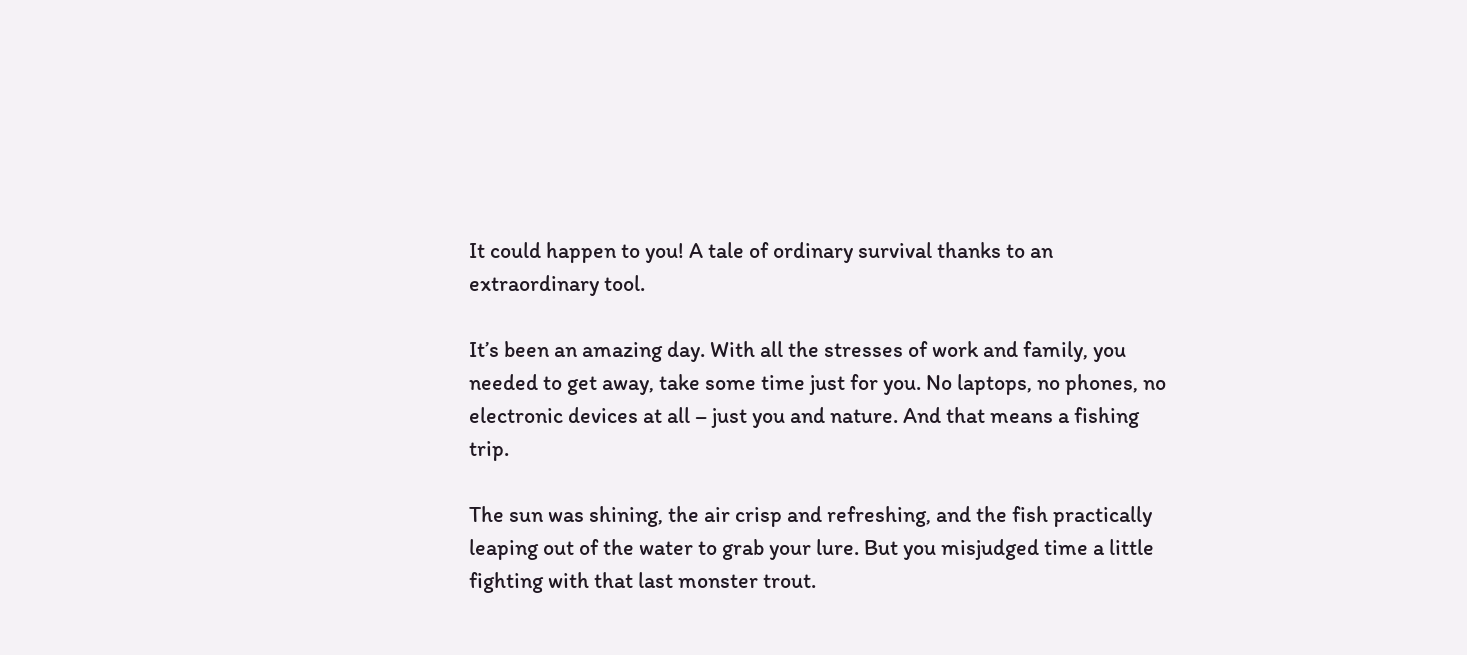It could happen to you! A tale of ordinary survival thanks to an extraordinary tool.

It’s been an amazing day. With all the stresses of work and family, you needed to get away, take some time just for you. No laptops, no phones, no electronic devices at all – just you and nature. And that means a fishing trip.

The sun was shining, the air crisp and refreshing, and the fish practically leaping out of the water to grab your lure. But you misjudged time a little fighting with that last monster trout.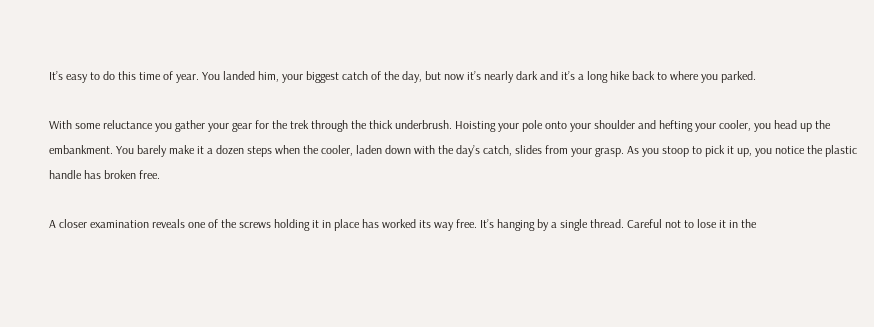It’s easy to do this time of year. You landed him, your biggest catch of the day, but now it’s nearly dark and it’s a long hike back to where you parked.

With some reluctance you gather your gear for the trek through the thick underbrush. Hoisting your pole onto your shoulder and hefting your cooler, you head up the embankment. You barely make it a dozen steps when the cooler, laden down with the day’s catch, slides from your grasp. As you stoop to pick it up, you notice the plastic handle has broken free.

A closer examination reveals one of the screws holding it in place has worked its way free. It’s hanging by a single thread. Careful not to lose it in the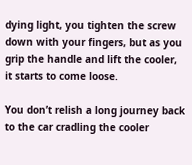dying light, you tighten the screw down with your fingers, but as you grip the handle and lift the cooler, it starts to come loose.

You don’t relish a long journey back to the car cradling the cooler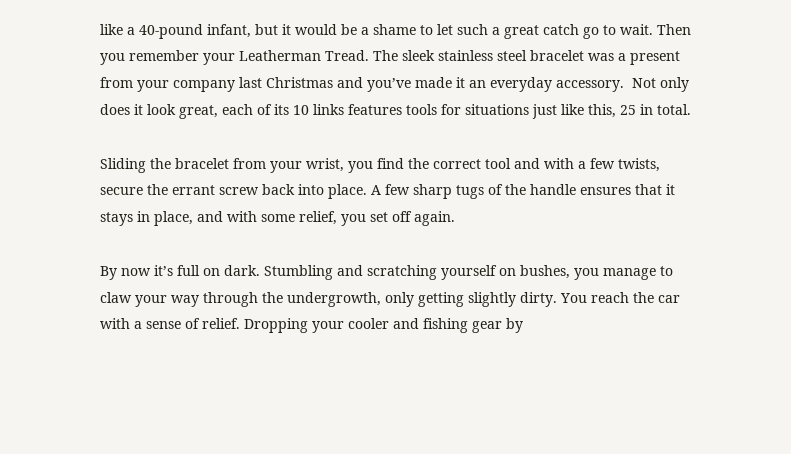like a 40-pound infant, but it would be a shame to let such a great catch go to wait. Then you remember your Leatherman Tread. The sleek stainless steel bracelet was a present from your company last Christmas and you’ve made it an everyday accessory.  Not only does it look great, each of its 10 links features tools for situations just like this, 25 in total.

Sliding the bracelet from your wrist, you find the correct tool and with a few twists, secure the errant screw back into place. A few sharp tugs of the handle ensures that it stays in place, and with some relief, you set off again.

By now it’s full on dark. Stumbling and scratching yourself on bushes, you manage to claw your way through the undergrowth, only getting slightly dirty. You reach the car with a sense of relief. Dropping your cooler and fishing gear by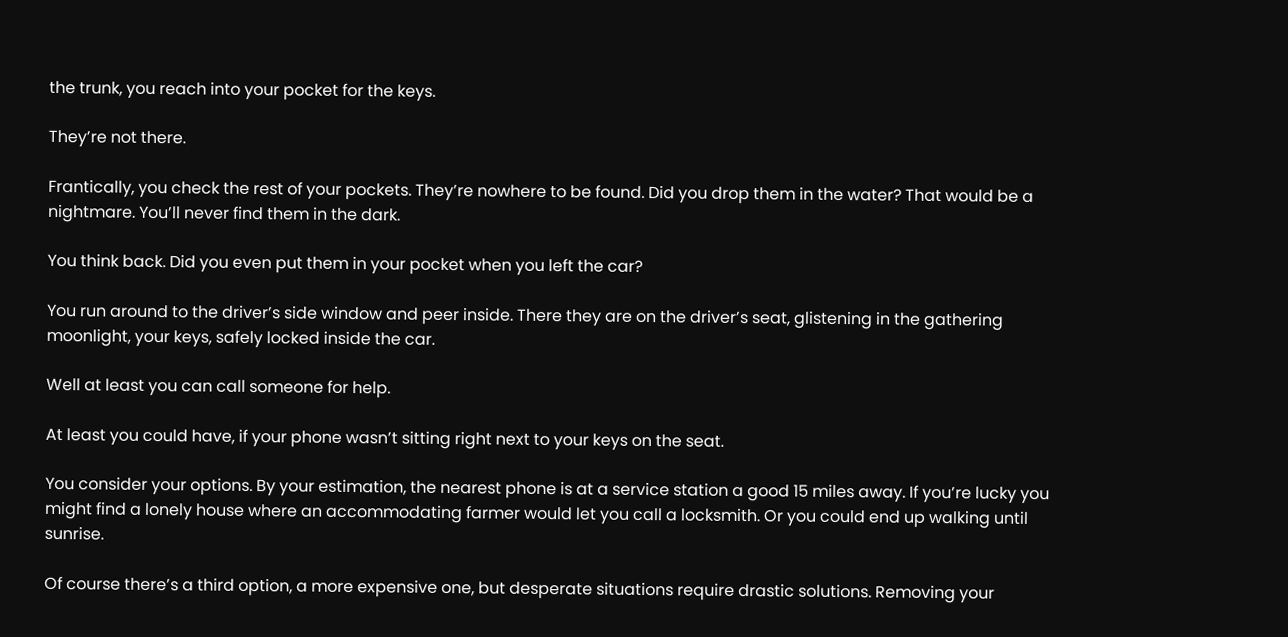the trunk, you reach into your pocket for the keys.

They’re not there.

Frantically, you check the rest of your pockets. They’re nowhere to be found. Did you drop them in the water? That would be a nightmare. You’ll never find them in the dark.

You think back. Did you even put them in your pocket when you left the car?

You run around to the driver’s side window and peer inside. There they are on the driver’s seat, glistening in the gathering moonlight, your keys, safely locked inside the car.

Well at least you can call someone for help.

At least you could have, if your phone wasn’t sitting right next to your keys on the seat.

You consider your options. By your estimation, the nearest phone is at a service station a good 15 miles away. If you’re lucky you might find a lonely house where an accommodating farmer would let you call a locksmith. Or you could end up walking until sunrise.

Of course there’s a third option, a more expensive one, but desperate situations require drastic solutions. Removing your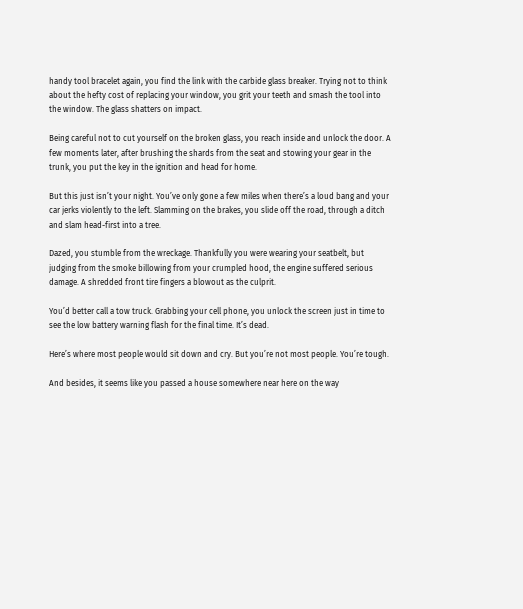handy tool bracelet again, you find the link with the carbide glass breaker. Trying not to think about the hefty cost of replacing your window, you grit your teeth and smash the tool into the window. The glass shatters on impact.

Being careful not to cut yourself on the broken glass, you reach inside and unlock the door. A few moments later, after brushing the shards from the seat and stowing your gear in the trunk, you put the key in the ignition and head for home.

But this just isn’t your night. You’ve only gone a few miles when there’s a loud bang and your car jerks violently to the left. Slamming on the brakes, you slide off the road, through a ditch and slam head-first into a tree.

Dazed, you stumble from the wreckage. Thankfully you were wearing your seatbelt, but judging from the smoke billowing from your crumpled hood, the engine suffered serious damage. A shredded front tire fingers a blowout as the culprit.

You’d better call a tow truck. Grabbing your cell phone, you unlock the screen just in time to see the low battery warning flash for the final time. It’s dead.

Here’s where most people would sit down and cry. But you’re not most people. You’re tough.

And besides, it seems like you passed a house somewhere near here on the way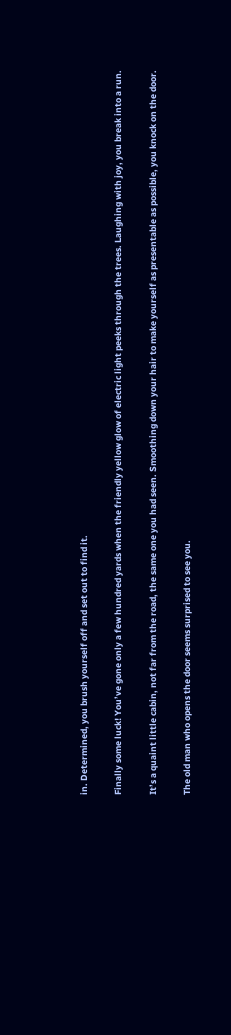in. Determined, you brush yourself off and set out to find it.

Finally some luck! You’ve gone only a few hundred yards when the friendly yellow glow of electric light peeks through the trees. Laughing with joy, you break into a run.

It’s a quaint little cabin, not far from the road, the same one you had seen. Smoothing down your hair to make yourself as presentable as possible, you knock on the door.

The old man who opens the door seems surprised to see you.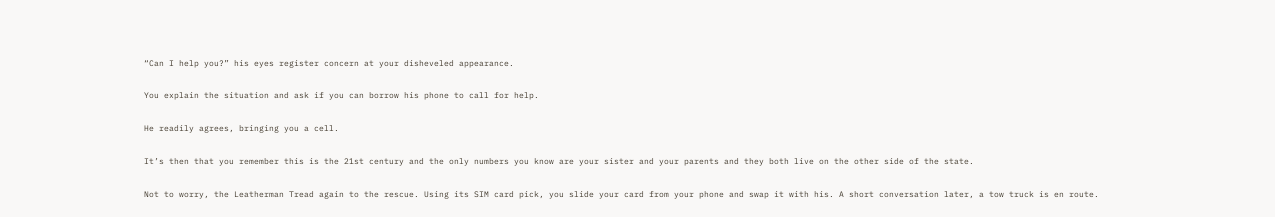“Can I help you?” his eyes register concern at your disheveled appearance.

You explain the situation and ask if you can borrow his phone to call for help.

He readily agrees, bringing you a cell.

It’s then that you remember this is the 21st century and the only numbers you know are your sister and your parents and they both live on the other side of the state.

Not to worry, the Leatherman Tread again to the rescue. Using its SIM card pick, you slide your card from your phone and swap it with his. A short conversation later, a tow truck is en route.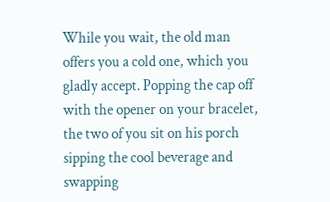While you wait, the old man offers you a cold one, which you gladly accept. Popping the cap off with the opener on your bracelet, the two of you sit on his porch sipping the cool beverage and swapping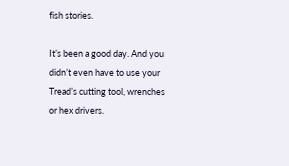fish stories.

It’s been a good day. And you didn’t even have to use your Tread’s cutting tool, wrenches or hex drivers.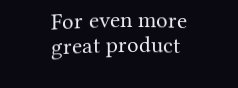For even more great product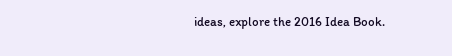ideas, explore the 2016 Idea Book.